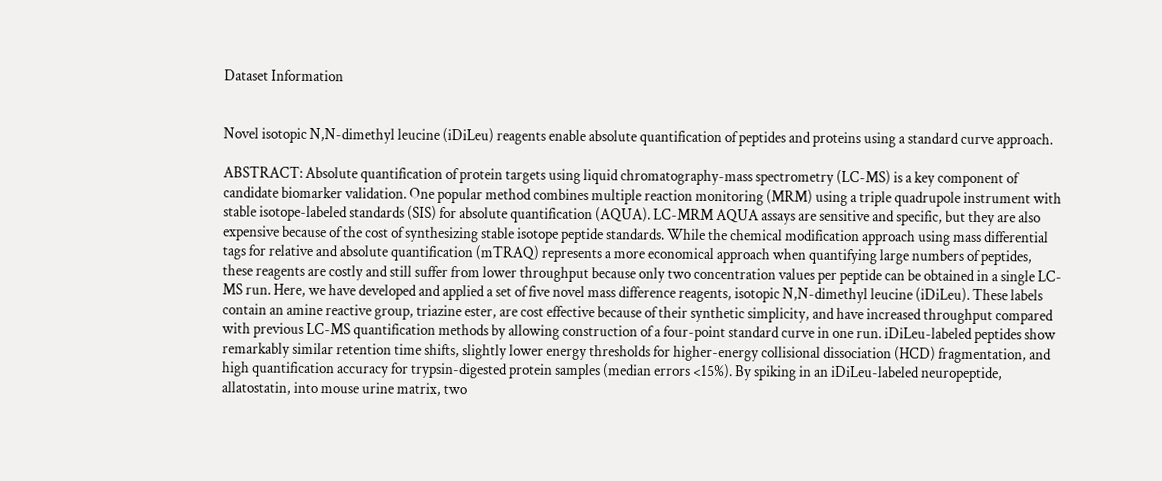Dataset Information


Novel isotopic N,N-dimethyl leucine (iDiLeu) reagents enable absolute quantification of peptides and proteins using a standard curve approach.

ABSTRACT: Absolute quantification of protein targets using liquid chromatography-mass spectrometry (LC-MS) is a key component of candidate biomarker validation. One popular method combines multiple reaction monitoring (MRM) using a triple quadrupole instrument with stable isotope-labeled standards (SIS) for absolute quantification (AQUA). LC-MRM AQUA assays are sensitive and specific, but they are also expensive because of the cost of synthesizing stable isotope peptide standards. While the chemical modification approach using mass differential tags for relative and absolute quantification (mTRAQ) represents a more economical approach when quantifying large numbers of peptides, these reagents are costly and still suffer from lower throughput because only two concentration values per peptide can be obtained in a single LC-MS run. Here, we have developed and applied a set of five novel mass difference reagents, isotopic N,N-dimethyl leucine (iDiLeu). These labels contain an amine reactive group, triazine ester, are cost effective because of their synthetic simplicity, and have increased throughput compared with previous LC-MS quantification methods by allowing construction of a four-point standard curve in one run. iDiLeu-labeled peptides show remarkably similar retention time shifts, slightly lower energy thresholds for higher-energy collisional dissociation (HCD) fragmentation, and high quantification accuracy for trypsin-digested protein samples (median errors <15%). By spiking in an iDiLeu-labeled neuropeptide, allatostatin, into mouse urine matrix, two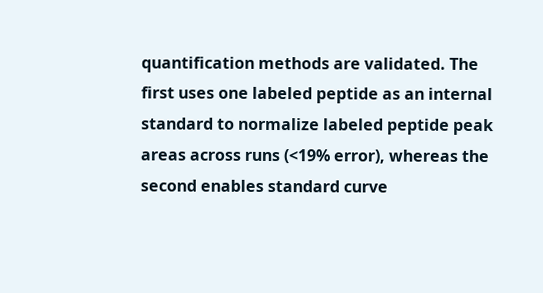quantification methods are validated. The first uses one labeled peptide as an internal standard to normalize labeled peptide peak areas across runs (<19% error), whereas the second enables standard curve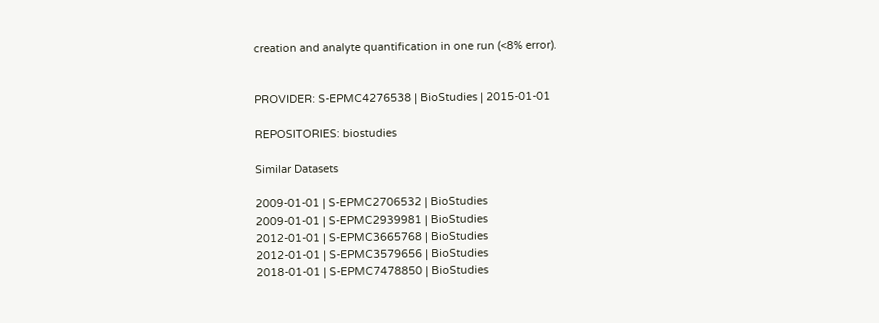creation and analyte quantification in one run (<8% error).


PROVIDER: S-EPMC4276538 | BioStudies | 2015-01-01

REPOSITORIES: biostudies

Similar Datasets

2009-01-01 | S-EPMC2706532 | BioStudies
2009-01-01 | S-EPMC2939981 | BioStudies
2012-01-01 | S-EPMC3665768 | BioStudies
2012-01-01 | S-EPMC3579656 | BioStudies
2018-01-01 | S-EPMC7478850 | BioStudies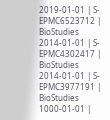2019-01-01 | S-EPMC6523712 | BioStudies
2014-01-01 | S-EPMC4302417 | BioStudies
2014-01-01 | S-EPMC3977191 | BioStudies
1000-01-01 |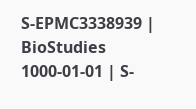S-EPMC3338939 | BioStudies
1000-01-01 | S-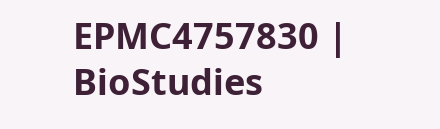EPMC4757830 | BioStudies